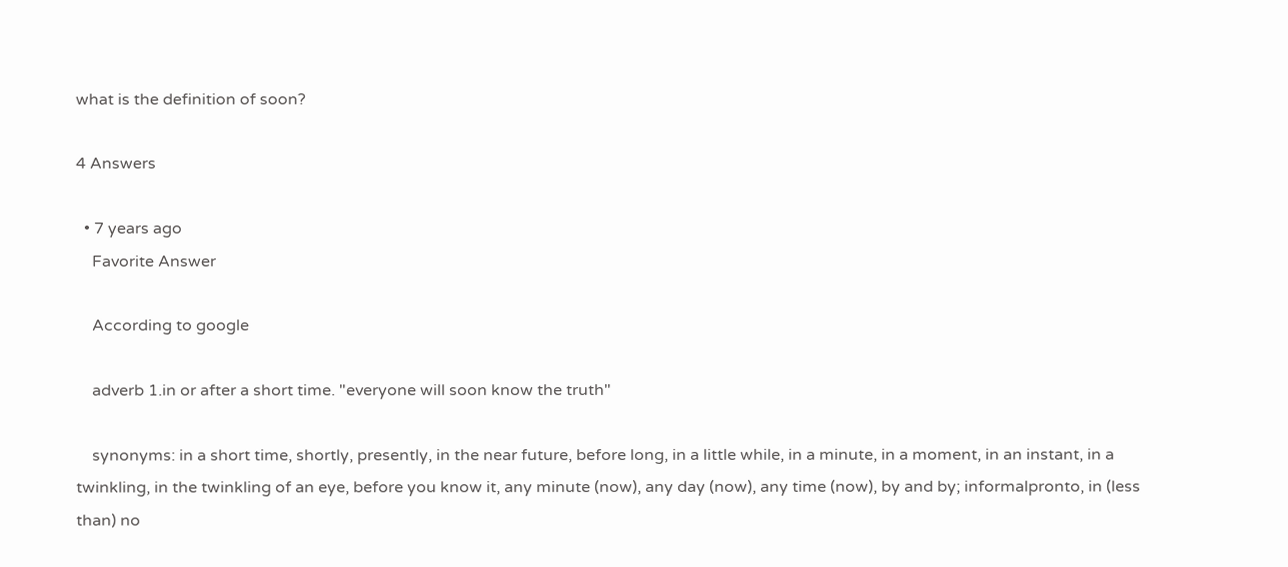what is the definition of soon?

4 Answers

  • 7 years ago
    Favorite Answer

    According to google

    adverb 1.in or after a short time. "everyone will soon know the truth"

    synonyms: in a short time, shortly, presently, in the near future, before long, in a little while, in a minute, in a moment, in an instant, in a twinkling, in the twinkling of an eye, before you know it, any minute (now), any day (now), any time (now), by and by; informalpronto, in (less than) no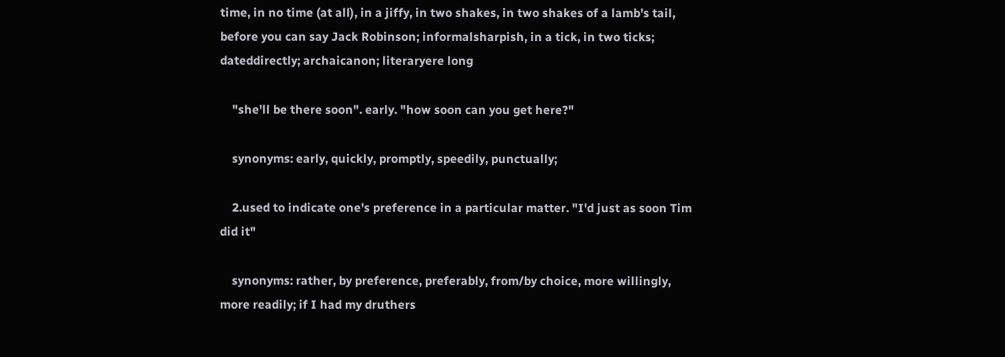time, in no time (at all), in a jiffy, in two shakes, in two shakes of a lamb's tail, before you can say Jack Robinson; informalsharpish, in a tick, in two ticks; dateddirectly; archaicanon; literaryere long

    "she'll be there soon". early. "how soon can you get here?"

    synonyms: early, quickly, promptly, speedily, punctually;

    2.used to indicate one's preference in a particular matter. "I'd just as soon Tim did it"

    synonyms: rather, by preference, preferably, from/by choice, more willingly, more readily; if I had my druthers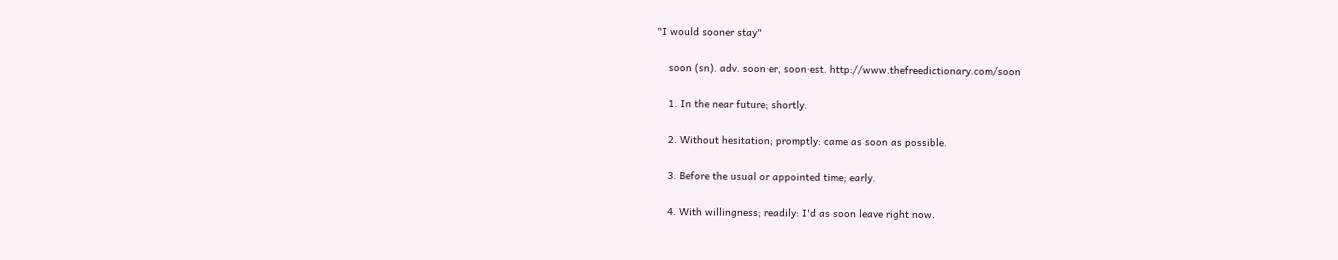"I would sooner stay"

    soon (sn). adv. soon·er, soon·est. http://www.thefreedictionary.com/soon

    1. In the near future; shortly.

    2. Without hesitation; promptly: came as soon as possible.

    3. Before the usual or appointed time; early.

    4. With willingness; readily: I'd as soon leave right now.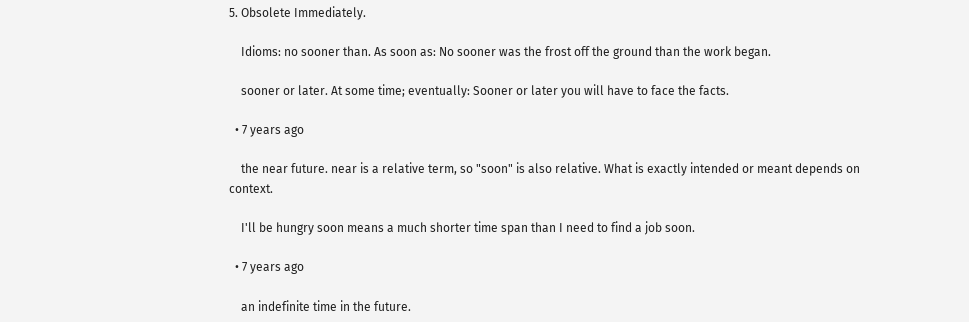5. Obsolete Immediately.

    Idioms: no sooner than. As soon as: No sooner was the frost off the ground than the work began.

    sooner or later. At some time; eventually: Sooner or later you will have to face the facts.

  • 7 years ago

    the near future. near is a relative term, so "soon" is also relative. What is exactly intended or meant depends on context.

    I'll be hungry soon means a much shorter time span than I need to find a job soon.

  • 7 years ago

    an indefinite time in the future.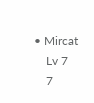• Mircat
    Lv 7
    7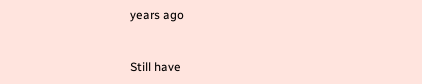years ago


Still have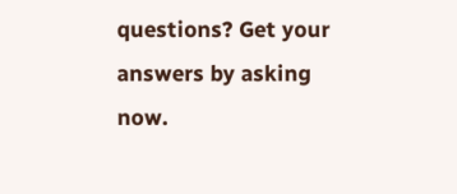questions? Get your answers by asking now.